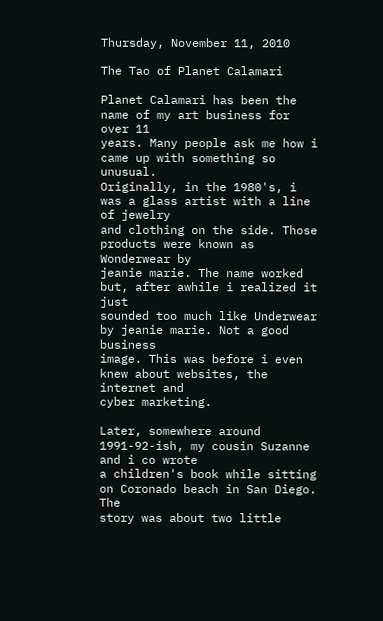Thursday, November 11, 2010

The Tao of Planet Calamari

Planet Calamari has been the name of my art business for over 11
years. Many people ask me how i came up with something so unusual.
Originally, in the 1980's, i was a glass artist with a line of jewelry
and clothing on the side. Those products were known as Wonderwear by
jeanie marie. The name worked but, after awhile i realized it just
sounded too much like Underwear by jeanie marie. Not a good business
image. This was before i even knew about websites, the internet and
cyber marketing.

Later, somewhere around 1991-92-ish, my cousin Suzanne and i co wrote
a children's book while sitting on Coronado beach in San Diego. The
story was about two little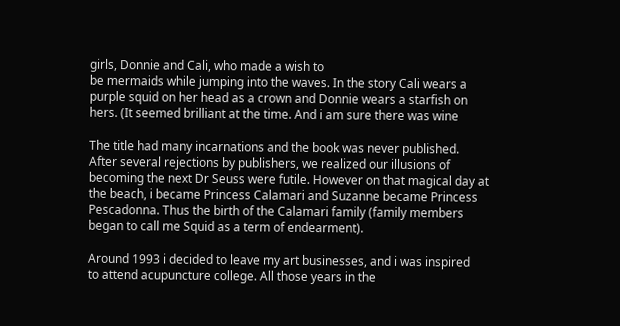girls, Donnie and Cali, who made a wish to
be mermaids while jumping into the waves. In the story Cali wears a
purple squid on her head as a crown and Donnie wears a starfish on
hers. (It seemed brilliant at the time. And i am sure there was wine

The title had many incarnations and the book was never published.
After several rejections by publishers, we realized our illusions of
becoming the next Dr Seuss were futile. However on that magical day at
the beach, i became Princess Calamari and Suzanne became Princess
Pescadonna. Thus the birth of the Calamari family (family members
began to call me Squid as a term of endearment).

Around 1993 i decided to leave my art businesses, and i was inspired
to attend acupuncture college. All those years in the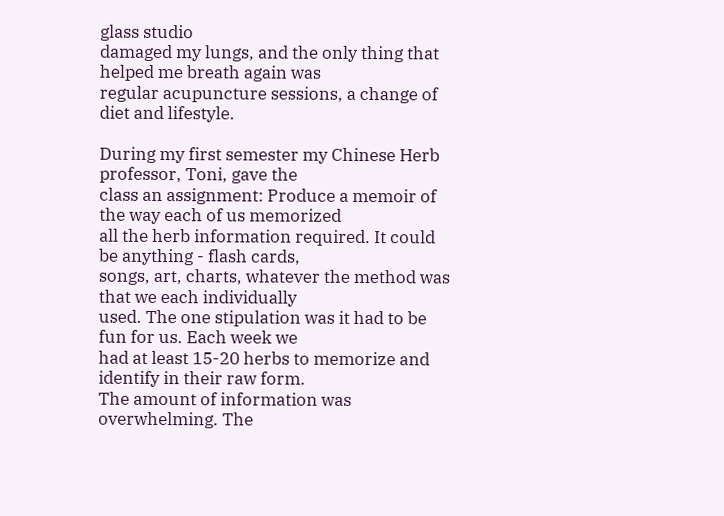glass studio
damaged my lungs, and the only thing that helped me breath again was
regular acupuncture sessions, a change of diet and lifestyle.

During my first semester my Chinese Herb professor, Toni, gave the
class an assignment: Produce a memoir of the way each of us memorized
all the herb information required. It could be anything - flash cards,
songs, art, charts, whatever the method was that we each individually
used. The one stipulation was it had to be fun for us. Each week we
had at least 15-20 herbs to memorize and identify in their raw form.
The amount of information was overwhelming. The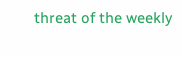threat of the weekly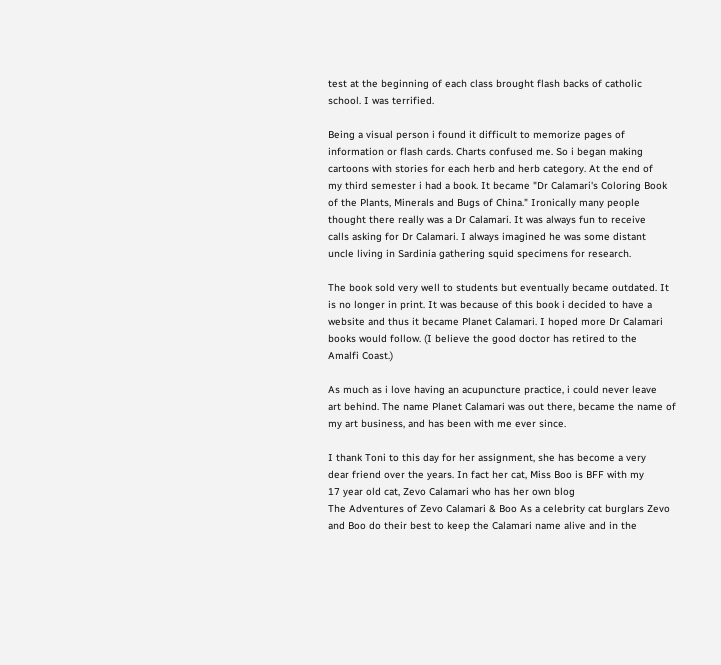test at the beginning of each class brought flash backs of catholic
school. I was terrified.

Being a visual person i found it difficult to memorize pages of
information or flash cards. Charts confused me. So i began making
cartoons with stories for each herb and herb category. At the end of
my third semester i had a book. It became "Dr Calamari's Coloring Book
of the Plants, Minerals and Bugs of China." Ironically many people
thought there really was a Dr Calamari. It was always fun to receive
calls asking for Dr Calamari. I always imagined he was some distant
uncle living in Sardinia gathering squid specimens for research.

The book sold very well to students but eventually became outdated. It
is no longer in print. It was because of this book i decided to have a
website and thus it became Planet Calamari. I hoped more Dr Calamari
books would follow. (I believe the good doctor has retired to the
Amalfi Coast.)

As much as i love having an acupuncture practice, i could never leave
art behind. The name Planet Calamari was out there, became the name of
my art business, and has been with me ever since.

I thank Toni to this day for her assignment, she has become a very
dear friend over the years. In fact her cat, Miss Boo is BFF with my
17 year old cat, Zevo Calamari who has her own blog
The Adventures of Zevo Calamari & Boo As a celebrity cat burglars Zevo
and Boo do their best to keep the Calamari name alive and in the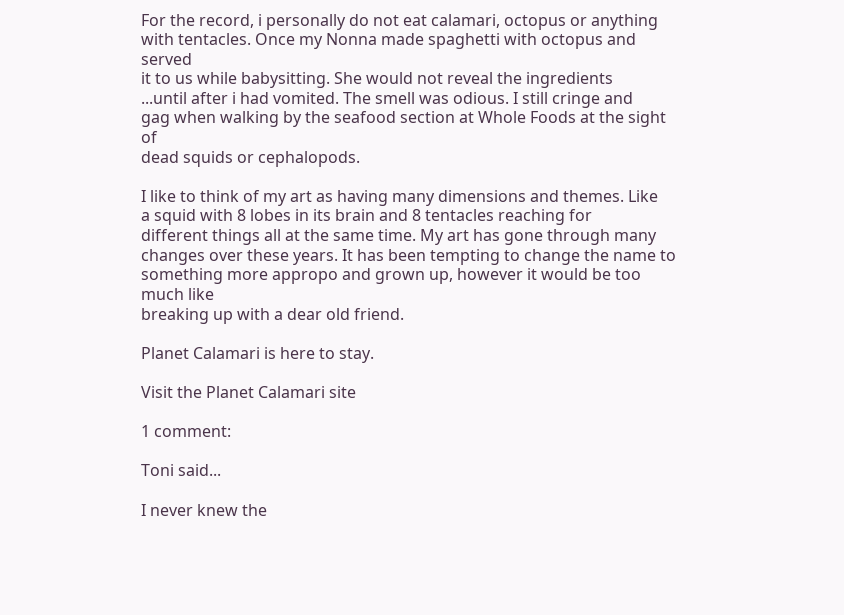For the record, i personally do not eat calamari, octopus or anything
with tentacles. Once my Nonna made spaghetti with octopus and served
it to us while babysitting. She would not reveal the ingredients
...until after i had vomited. The smell was odious. I still cringe and
gag when walking by the seafood section at Whole Foods at the sight of
dead squids or cephalopods.

I like to think of my art as having many dimensions and themes. Like
a squid with 8 lobes in its brain and 8 tentacles reaching for
different things all at the same time. My art has gone through many
changes over these years. It has been tempting to change the name to
something more appropo and grown up, however it would be too much like
breaking up with a dear old friend.

Planet Calamari is here to stay.

Visit the Planet Calamari site

1 comment:

Toni said...

I never knew the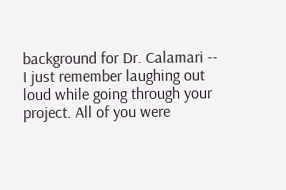background for Dr. Calamari -- I just remember laughing out loud while going through your project. All of you were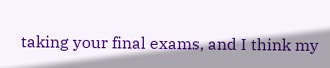taking your final exams, and I think my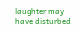laughter may have disturbed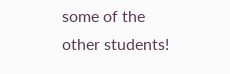some of the other students!